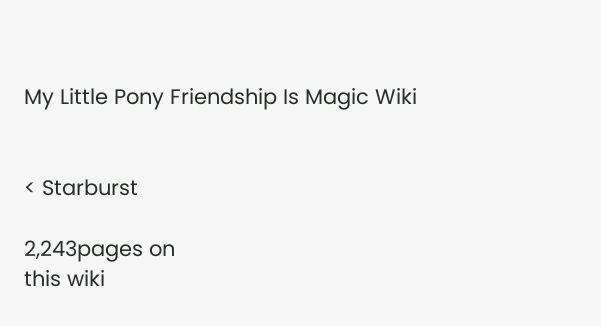My Little Pony Friendship Is Magic Wiki


< Starburst

2,243pages on
this wiki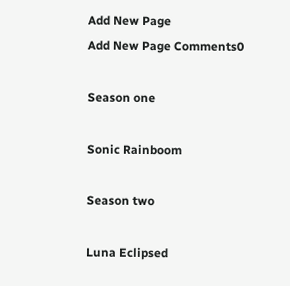Add New Page
Add New Page Comments0

Season one

Sonic Rainboom

Season two

Luna Eclipsed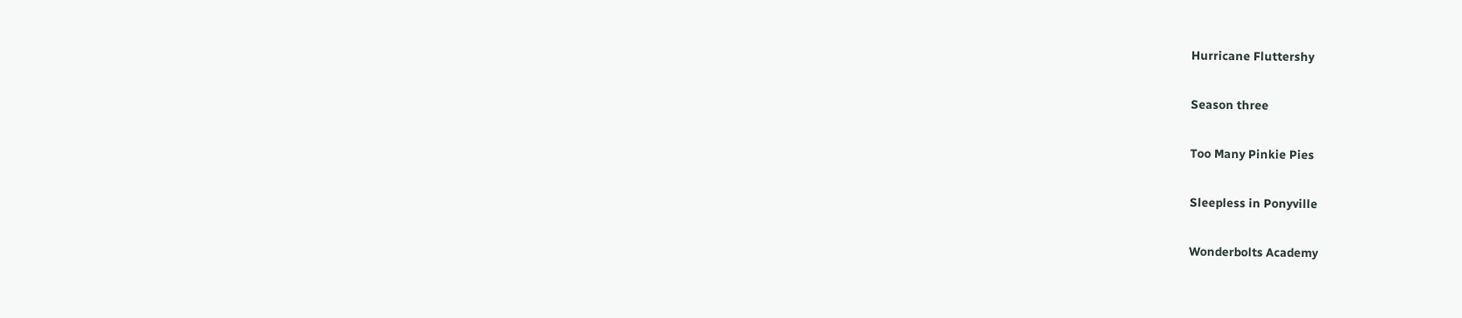Hurricane Fluttershy

Season three

Too Many Pinkie Pies

Sleepless in Ponyville

Wonderbolts Academy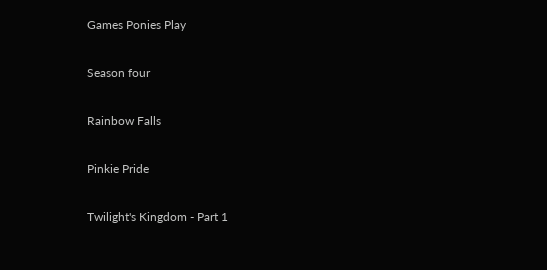Games Ponies Play

Season four

Rainbow Falls

Pinkie Pride

Twilight's Kingdom - Part 1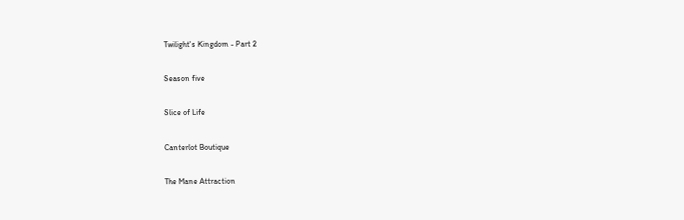Twilight's Kingdom - Part 2

Season five

Slice of Life

Canterlot Boutique

The Mane Attraction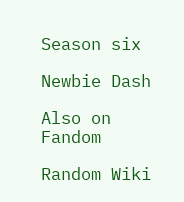Season six

Newbie Dash

Also on Fandom

Random Wiki